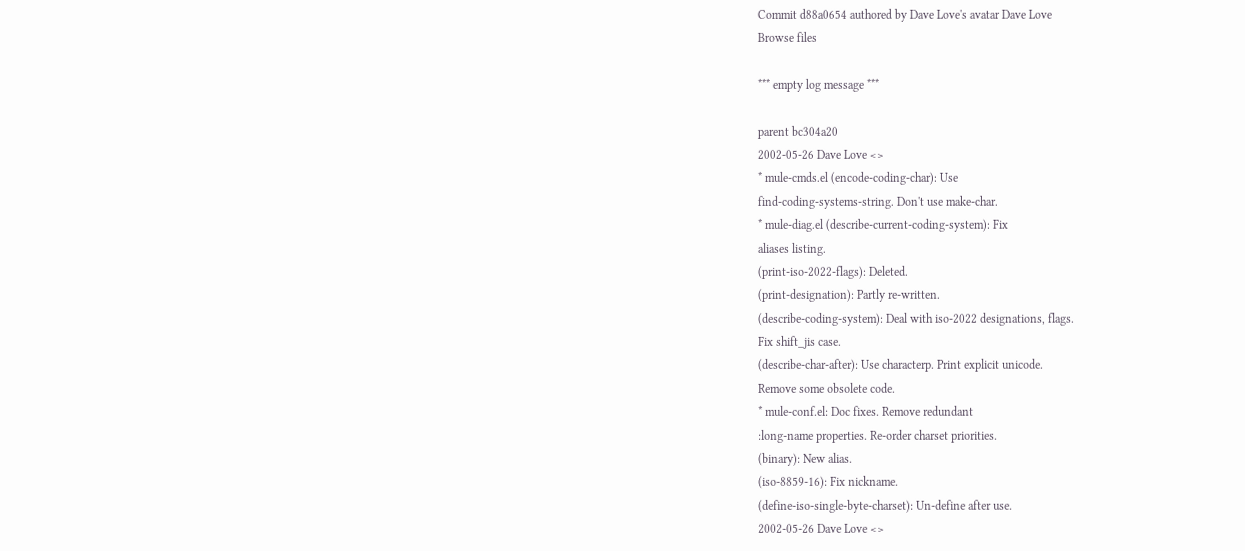Commit d88a0654 authored by Dave Love's avatar Dave Love
Browse files

*** empty log message ***

parent bc304a20
2002-05-26 Dave Love <>
* mule-cmds.el (encode-coding-char): Use
find-coding-systems-string. Don't use make-char.
* mule-diag.el (describe-current-coding-system): Fix
aliases listing.
(print-iso-2022-flags): Deleted.
(print-designation): Partly re-written.
(describe-coding-system): Deal with iso-2022 designations, flags.
Fix shift_jis case.
(describe-char-after): Use characterp. Print explicit unicode.
Remove some obsolete code.
* mule-conf.el: Doc fixes. Remove redundant
:long-name properties. Re-order charset priorities.
(binary): New alias.
(iso-8859-16): Fix nickname.
(define-iso-single-byte-charset): Un-define after use.
2002-05-26 Dave Love <>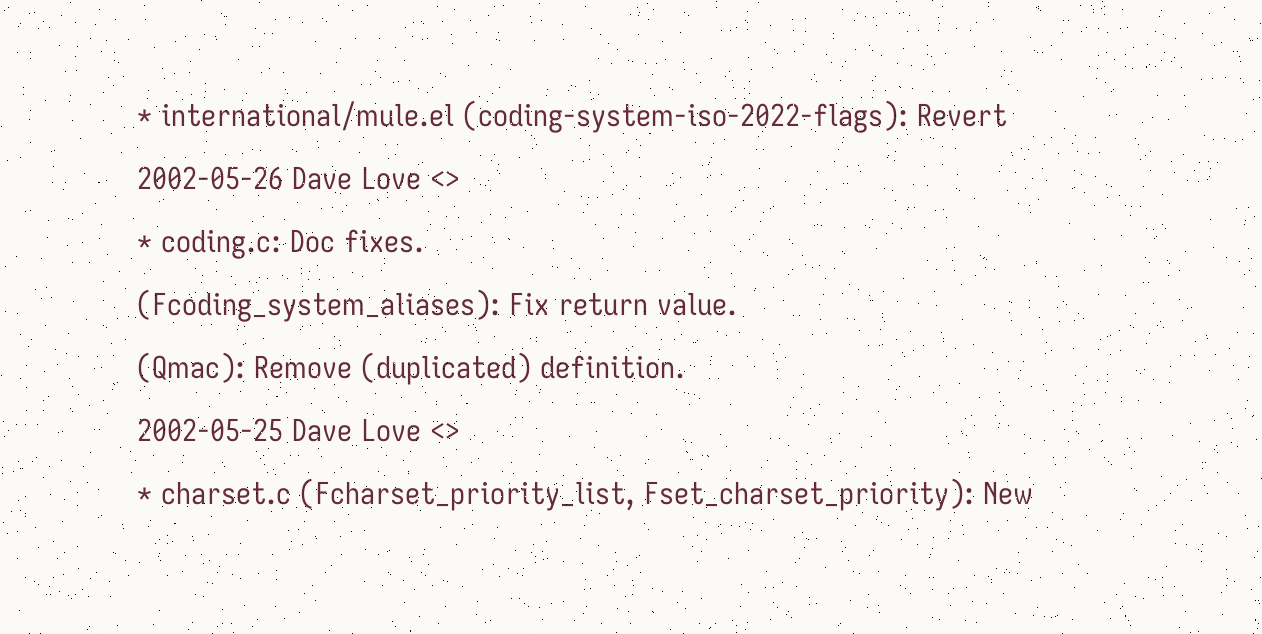* international/mule.el (coding-system-iso-2022-flags): Revert
2002-05-26 Dave Love <>
* coding.c: Doc fixes.
(Fcoding_system_aliases): Fix return value.
(Qmac): Remove (duplicated) definition.
2002-05-25 Dave Love <>
* charset.c (Fcharset_priority_list, Fset_charset_priority): New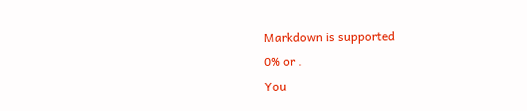Markdown is supported
0% or .
You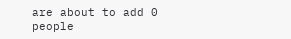are about to add 0 people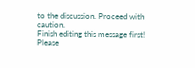to the discussion. Proceed with caution.
Finish editing this message first!
Please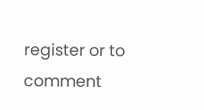register or to comment